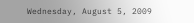Wednesday, August 5, 2009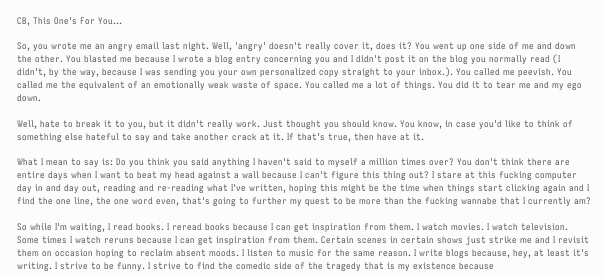CB, This One's For You...

So, you wrote me an angry email last night. Well, 'angry' doesn't really cover it, does it? You went up one side of me and down the other. You blasted me because I wrote a blog entry concerning you and I didn't post it on the blog you normally read (I didn't, by the way, because I was sending you your own personalized copy straight to your inbox.). You called me peevish. You called me the equivalent of an emotionally weak waste of space. You called me a lot of things. You did it to tear me and my ego down.

Well, hate to break it to you, but it didn't really work. Just thought you should know. You know, in case you'd like to think of something else hateful to say and take another crack at it. If that's true, then have at it.

What I mean to say is: Do you think you said anything I haven't said to myself a million times over? You don't think there are entire days when I want to beat my head against a wall because I can't figure this thing out? I stare at this fucking computer day in and day out, reading and re-reading what I've written, hoping this might be the time when things start clicking again and I find the one line, the one word even, that's going to further my quest to be more than the fucking wannabe that I currently am?

So while I'm waiting, I read books. I reread books because I can get inspiration from them. I watch movies. I watch television. Some times I watch reruns because I can get inspiration from them. Certain scenes in certain shows just strike me and I revisit them on occasion hoping to reclaim absent moods. I listen to music for the same reason. I write blogs because, hey, at least it's writing. I strive to be funny. I strive to find the comedic side of the tragedy that is my existence because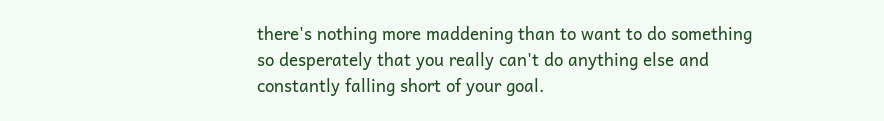there's nothing more maddening than to want to do something so desperately that you really can't do anything else and constantly falling short of your goal.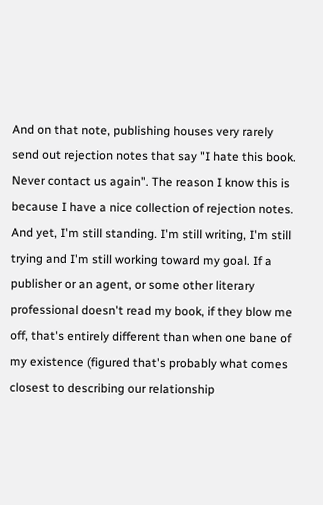And on that note, publishing houses very rarely send out rejection notes that say "I hate this book. Never contact us again". The reason I know this is because I have a nice collection of rejection notes. And yet, I'm still standing. I'm still writing, I'm still trying and I'm still working toward my goal. If a publisher or an agent, or some other literary professional doesn't read my book, if they blow me off, that's entirely different than when one bane of my existence (figured that's probably what comes closest to describing our relationship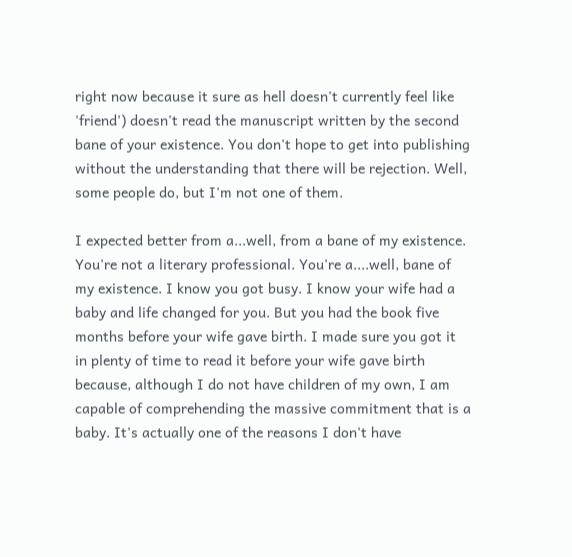right now because it sure as hell doesn't currently feel like 'friend') doesn't read the manuscript written by the second bane of your existence. You don't hope to get into publishing without the understanding that there will be rejection. Well, some people do, but I'm not one of them.

I expected better from a...well, from a bane of my existence. You're not a literary professional. You're a....well, bane of my existence. I know you got busy. I know your wife had a baby and life changed for you. But you had the book five months before your wife gave birth. I made sure you got it in plenty of time to read it before your wife gave birth because, although I do not have children of my own, I am capable of comprehending the massive commitment that is a baby. It's actually one of the reasons I don't have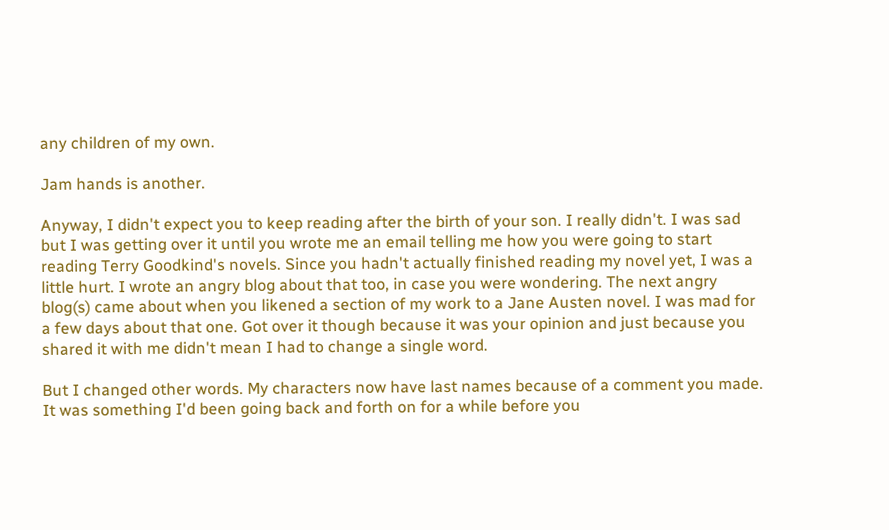any children of my own.

Jam hands is another.

Anyway, I didn't expect you to keep reading after the birth of your son. I really didn't. I was sad but I was getting over it until you wrote me an email telling me how you were going to start reading Terry Goodkind's novels. Since you hadn't actually finished reading my novel yet, I was a little hurt. I wrote an angry blog about that too, in case you were wondering. The next angry blog(s) came about when you likened a section of my work to a Jane Austen novel. I was mad for a few days about that one. Got over it though because it was your opinion and just because you shared it with me didn't mean I had to change a single word.

But I changed other words. My characters now have last names because of a comment you made. It was something I'd been going back and forth on for a while before you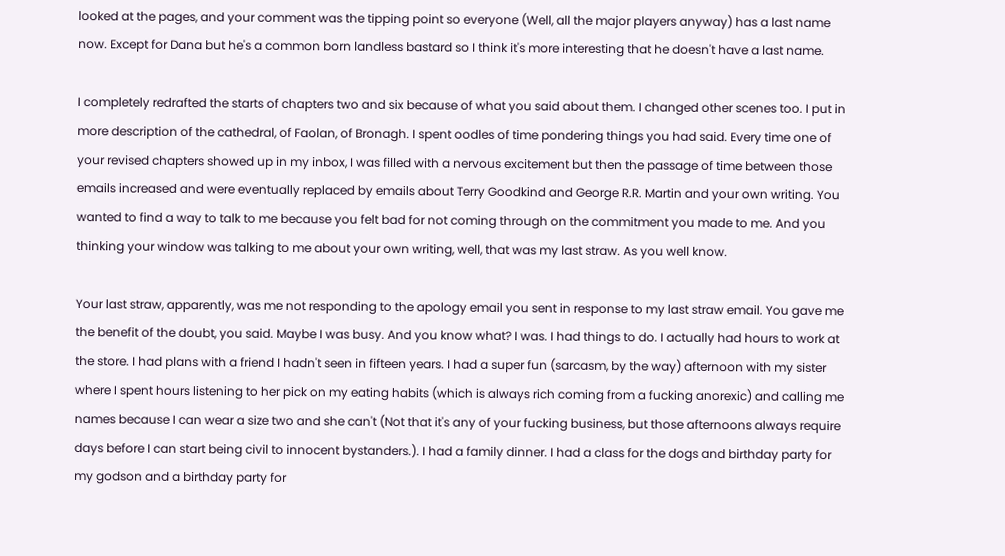looked at the pages, and your comment was the tipping point so everyone (Well, all the major players anyway) has a last name now. Except for Dana but he's a common born landless bastard so I think it's more interesting that he doesn't have a last name.

I completely redrafted the starts of chapters two and six because of what you said about them. I changed other scenes too. I put in more description of the cathedral, of Faolan, of Bronagh. I spent oodles of time pondering things you had said. Every time one of your revised chapters showed up in my inbox, I was filled with a nervous excitement but then the passage of time between those emails increased and were eventually replaced by emails about Terry Goodkind and George R.R. Martin and your own writing. You wanted to find a way to talk to me because you felt bad for not coming through on the commitment you made to me. And you thinking your window was talking to me about your own writing, well, that was my last straw. As you well know.

Your last straw, apparently, was me not responding to the apology email you sent in response to my last straw email. You gave me the benefit of the doubt, you said. Maybe I was busy. And you know what? I was. I had things to do. I actually had hours to work at the store. I had plans with a friend I hadn't seen in fifteen years. I had a super fun (sarcasm, by the way) afternoon with my sister where I spent hours listening to her pick on my eating habits (which is always rich coming from a fucking anorexic) and calling me names because I can wear a size two and she can't (Not that it's any of your fucking business, but those afternoons always require days before I can start being civil to innocent bystanders.). I had a family dinner. I had a class for the dogs and birthday party for my godson and a birthday party for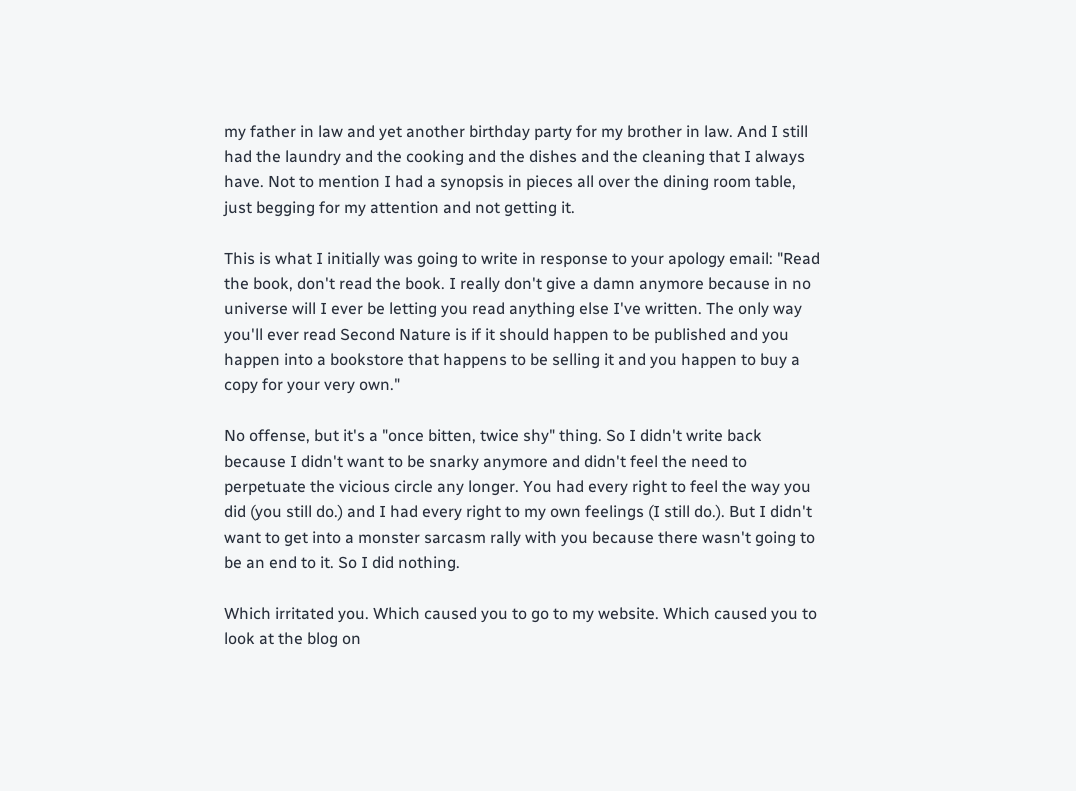my father in law and yet another birthday party for my brother in law. And I still had the laundry and the cooking and the dishes and the cleaning that I always have. Not to mention I had a synopsis in pieces all over the dining room table, just begging for my attention and not getting it.

This is what I initially was going to write in response to your apology email: "Read the book, don't read the book. I really don't give a damn anymore because in no universe will I ever be letting you read anything else I've written. The only way you'll ever read Second Nature is if it should happen to be published and you happen into a bookstore that happens to be selling it and you happen to buy a copy for your very own."

No offense, but it's a "once bitten, twice shy" thing. So I didn't write back because I didn't want to be snarky anymore and didn't feel the need to perpetuate the vicious circle any longer. You had every right to feel the way you did (you still do.) and I had every right to my own feelings (I still do.). But I didn't want to get into a monster sarcasm rally with you because there wasn't going to be an end to it. So I did nothing.

Which irritated you. Which caused you to go to my website. Which caused you to look at the blog on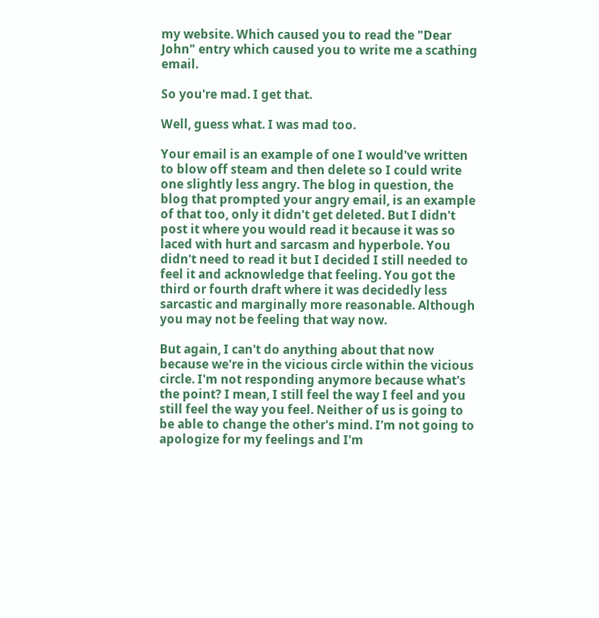my website. Which caused you to read the "Dear John" entry which caused you to write me a scathing email.

So you're mad. I get that.

Well, guess what. I was mad too.

Your email is an example of one I would've written to blow off steam and then delete so I could write one slightly less angry. The blog in question, the blog that prompted your angry email, is an example of that too, only it didn't get deleted. But I didn't post it where you would read it because it was so laced with hurt and sarcasm and hyperbole. You didn't need to read it but I decided I still needed to feel it and acknowledge that feeling. You got the third or fourth draft where it was decidedly less sarcastic and marginally more reasonable. Although you may not be feeling that way now.

But again, I can't do anything about that now because we're in the vicious circle within the vicious circle. I'm not responding anymore because what's the point? I mean, I still feel the way I feel and you still feel the way you feel. Neither of us is going to be able to change the other's mind. I'm not going to apologize for my feelings and I'm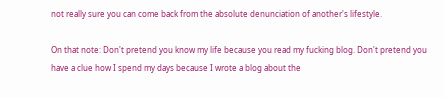not really sure you can come back from the absolute denunciation of another's lifestyle.

On that note: Don't pretend you know my life because you read my fucking blog. Don't pretend you have a clue how I spend my days because I wrote a blog about the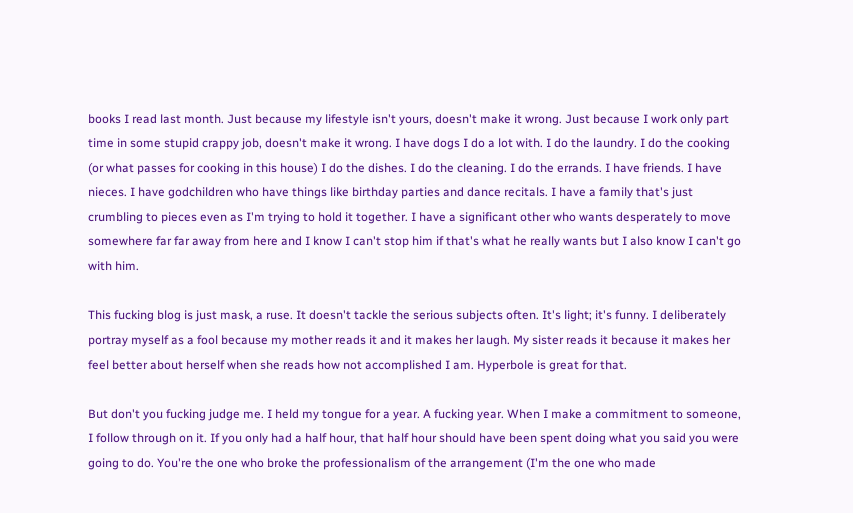books I read last month. Just because my lifestyle isn't yours, doesn't make it wrong. Just because I work only part time in some stupid crappy job, doesn't make it wrong. I have dogs I do a lot with. I do the laundry. I do the cooking (or what passes for cooking in this house) I do the dishes. I do the cleaning. I do the errands. I have friends. I have nieces. I have godchildren who have things like birthday parties and dance recitals. I have a family that's just crumbling to pieces even as I'm trying to hold it together. I have a significant other who wants desperately to move somewhere far far away from here and I know I can't stop him if that's what he really wants but I also know I can't go with him.

This fucking blog is just mask, a ruse. It doesn't tackle the serious subjects often. It's light; it's funny. I deliberately portray myself as a fool because my mother reads it and it makes her laugh. My sister reads it because it makes her feel better about herself when she reads how not accomplished I am. Hyperbole is great for that.

But don't you fucking judge me. I held my tongue for a year. A fucking year. When I make a commitment to someone, I follow through on it. If you only had a half hour, that half hour should have been spent doing what you said you were going to do. You're the one who broke the professionalism of the arrangement (I'm the one who made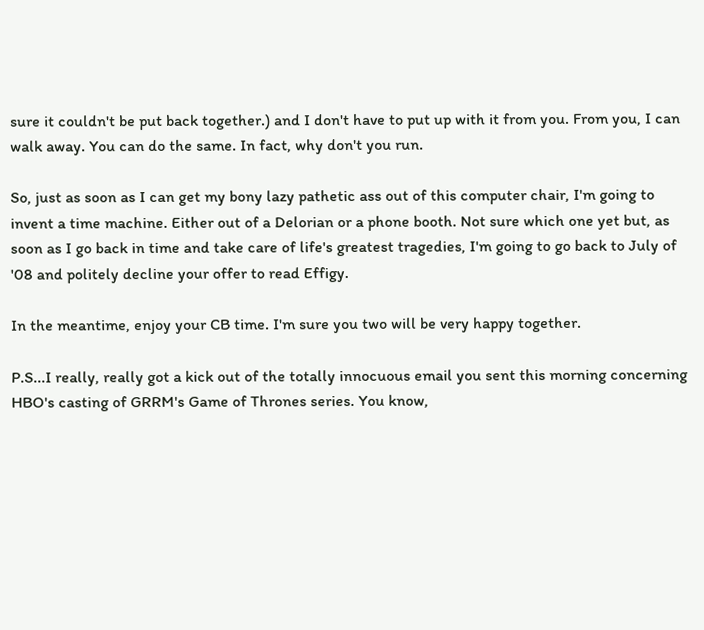sure it couldn't be put back together.) and I don't have to put up with it from you. From you, I can walk away. You can do the same. In fact, why don't you run.

So, just as soon as I can get my bony lazy pathetic ass out of this computer chair, I'm going to invent a time machine. Either out of a Delorian or a phone booth. Not sure which one yet but, as soon as I go back in time and take care of life's greatest tragedies, I'm going to go back to July of '08 and politely decline your offer to read Effigy.

In the meantime, enjoy your CB time. I'm sure you two will be very happy together.

P.S...I really, really got a kick out of the totally innocuous email you sent this morning concerning HBO's casting of GRRM's Game of Thrones series. You know,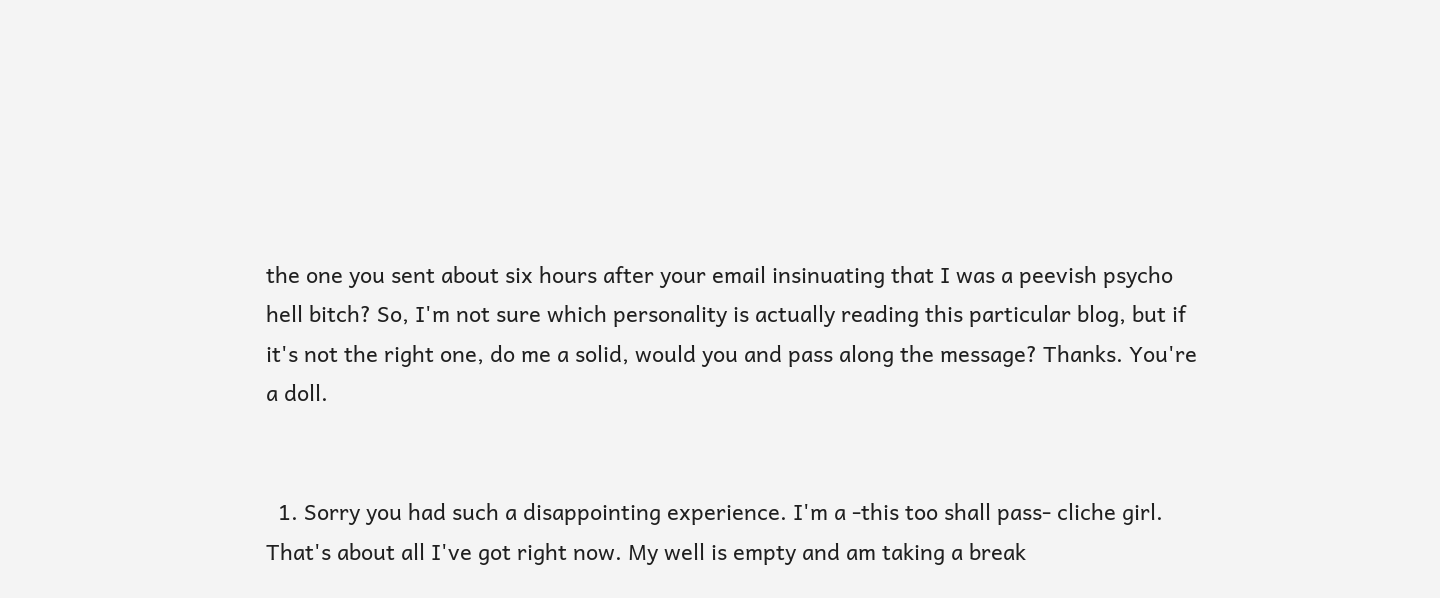the one you sent about six hours after your email insinuating that I was a peevish psycho hell bitch? So, I'm not sure which personality is actually reading this particular blog, but if it's not the right one, do me a solid, would you and pass along the message? Thanks. You're a doll.


  1. Sorry you had such a disappointing experience. I'm a -this too shall pass- cliche girl. That's about all I've got right now. My well is empty and am taking a break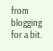from blogging for a bit.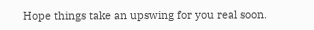Hope things take an upswing for you real soon.